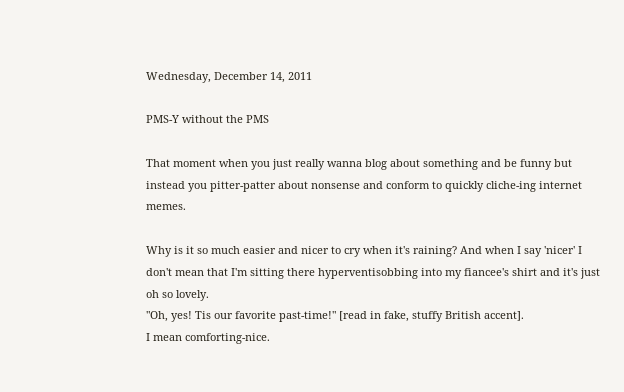Wednesday, December 14, 2011

PMS-Y without the PMS

That moment when you just really wanna blog about something and be funny but instead you pitter-patter about nonsense and conform to quickly cliche-ing internet memes.

Why is it so much easier and nicer to cry when it's raining? And when I say 'nicer' I don't mean that I'm sitting there hyperventisobbing into my fiancee's shirt and it's just oh so lovely.
"Oh, yes! Tis our favorite past-time!" [read in fake, stuffy British accent].
I mean comforting-nice.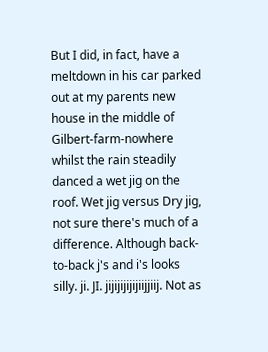But I did, in fact, have a meltdown in his car parked out at my parents new house in the middle of Gilbert-farm-nowhere whilst the rain steadily danced a wet jig on the roof. Wet jig versus Dry jig, not sure there's much of a difference. Although back-to-back j's and i's looks silly. ji. JI. jijijijijijiijjiij. Not as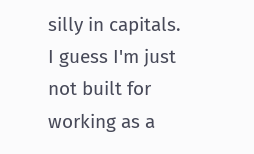silly in capitals.
I guess I'm just not built for working as a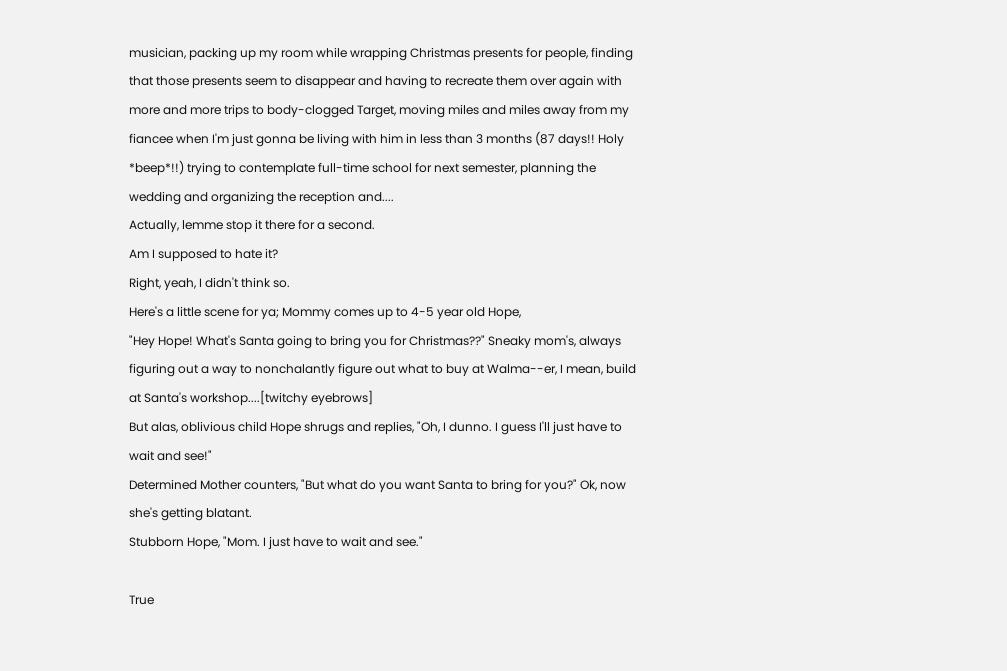musician, packing up my room while wrapping Christmas presents for people, finding that those presents seem to disappear and having to recreate them over again with more and more trips to body-clogged Target, moving miles and miles away from my fiancee when I'm just gonna be living with him in less than 3 months (87 days!! Holy *beep*!!) trying to contemplate full-time school for next semester, planning the wedding and organizing the reception and....
Actually, lemme stop it there for a second.
Am I supposed to hate it?
Right, yeah, I didn't think so.
Here's a little scene for ya; Mommy comes up to 4-5 year old Hope,
"Hey Hope! What's Santa going to bring you for Christmas??" Sneaky mom's, always figuring out a way to nonchalantly figure out what to buy at Walma--er, I mean, build at Santa's workshop....[twitchy eyebrows]
But alas, oblivious child Hope shrugs and replies, "Oh, I dunno. I guess I'll just have to wait and see!"
Determined Mother counters, "But what do you want Santa to bring for you?" Ok, now she's getting blatant.
Stubborn Hope, "Mom. I just have to wait and see."

True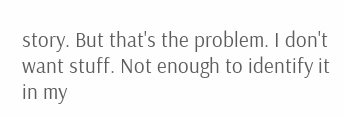story. But that's the problem. I don't want stuff. Not enough to identify it in my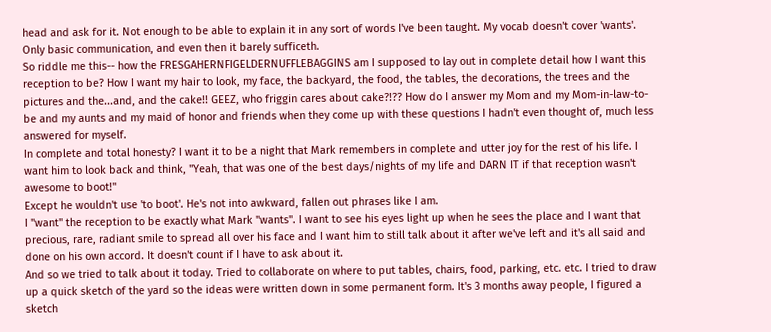head and ask for it. Not enough to be able to explain it in any sort of words I've been taught. My vocab doesn't cover 'wants'. Only basic communication, and even then it barely sufficeth.
So riddle me this-- how the FRESGAHERNFIGELDERNUFFLEBAGGINS am I supposed to lay out in complete detail how I want this reception to be? How I want my hair to look, my face, the backyard, the food, the tables, the decorations, the trees and the pictures and the...and, and the cake!! GEEZ, who friggin cares about cake?!?? How do I answer my Mom and my Mom-in-law-to-be and my aunts and my maid of honor and friends when they come up with these questions I hadn't even thought of, much less answered for myself.
In complete and total honesty? I want it to be a night that Mark remembers in complete and utter joy for the rest of his life. I want him to look back and think, "Yeah, that was one of the best days/nights of my life and DARN IT if that reception wasn't awesome to boot!"
Except he wouldn't use 'to boot'. He's not into awkward, fallen out phrases like I am.
I "want" the reception to be exactly what Mark "wants". I want to see his eyes light up when he sees the place and I want that precious, rare, radiant smile to spread all over his face and I want him to still talk about it after we've left and it's all said and done on his own accord. It doesn't count if I have to ask about it.
And so we tried to talk about it today. Tried to collaborate on where to put tables, chairs, food, parking, etc. etc. I tried to draw up a quick sketch of the yard so the ideas were written down in some permanent form. It's 3 months away people, I figured a sketch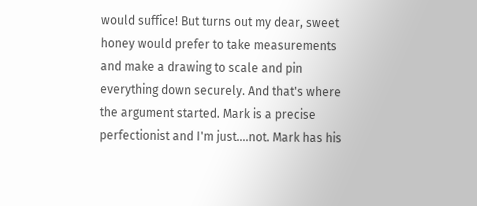would suffice! But turns out my dear, sweet honey would prefer to take measurements and make a drawing to scale and pin everything down securely. And that's where the argument started. Mark is a precise perfectionist and I'm just....not. Mark has his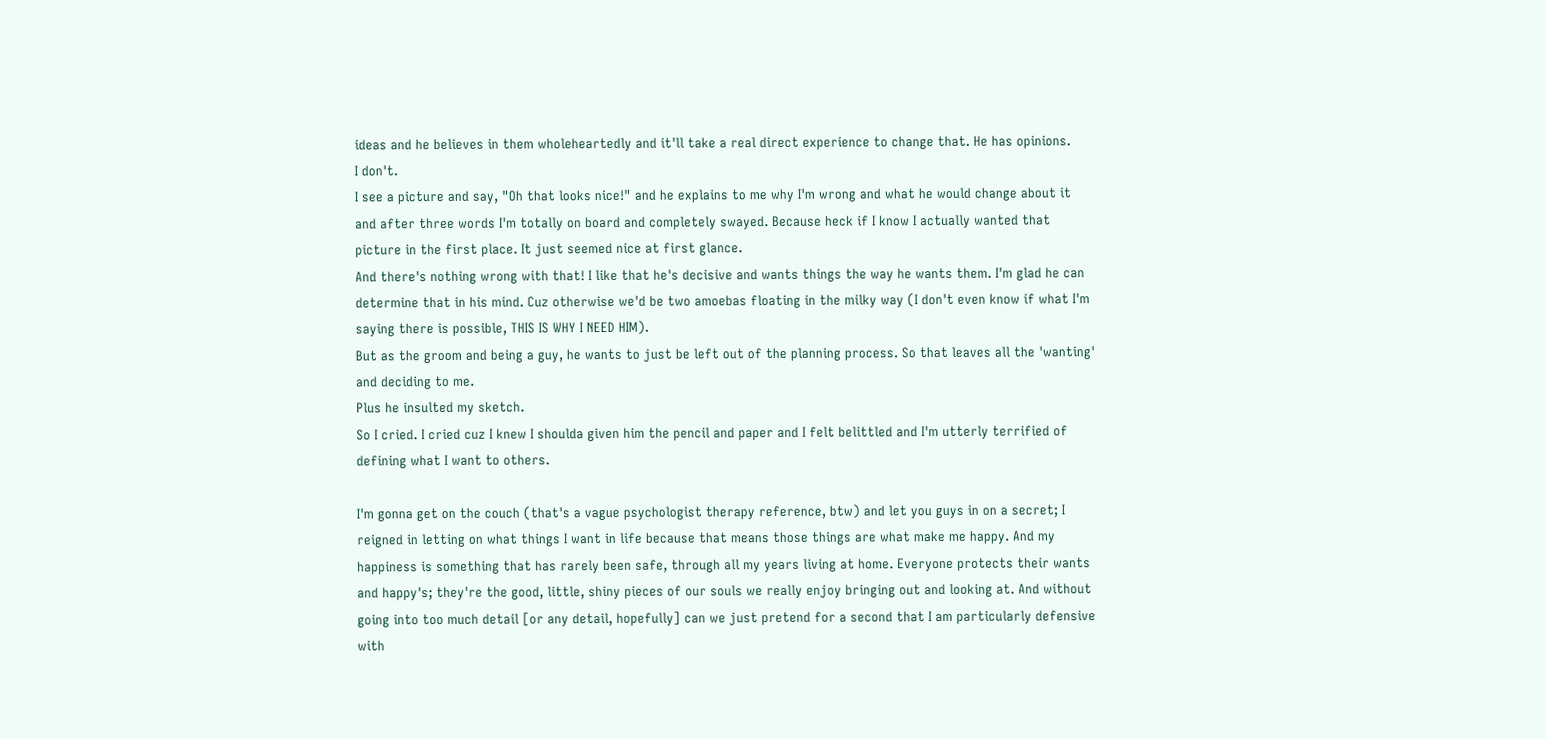ideas and he believes in them wholeheartedly and it'll take a real direct experience to change that. He has opinions.
I don't.
I see a picture and say, "Oh that looks nice!" and he explains to me why I'm wrong and what he would change about it and after three words I'm totally on board and completely swayed. Because heck if I know I actually wanted that picture in the first place. It just seemed nice at first glance.
And there's nothing wrong with that! I like that he's decisive and wants things the way he wants them. I'm glad he can determine that in his mind. Cuz otherwise we'd be two amoebas floating in the milky way (I don't even know if what I'm saying there is possible, THIS IS WHY I NEED HIM).
But as the groom and being a guy, he wants to just be left out of the planning process. So that leaves all the 'wanting' and deciding to me.
Plus he insulted my sketch.
So I cried. I cried cuz I knew I shoulda given him the pencil and paper and I felt belittled and I'm utterly terrified of defining what I want to others.

I'm gonna get on the couch (that's a vague psychologist therapy reference, btw) and let you guys in on a secret; I reigned in letting on what things I want in life because that means those things are what make me happy. And my happiness is something that has rarely been safe, through all my years living at home. Everyone protects their wants and happy's; they're the good, little, shiny pieces of our souls we really enjoy bringing out and looking at. And without going into too much detail [or any detail, hopefully] can we just pretend for a second that I am particularly defensive with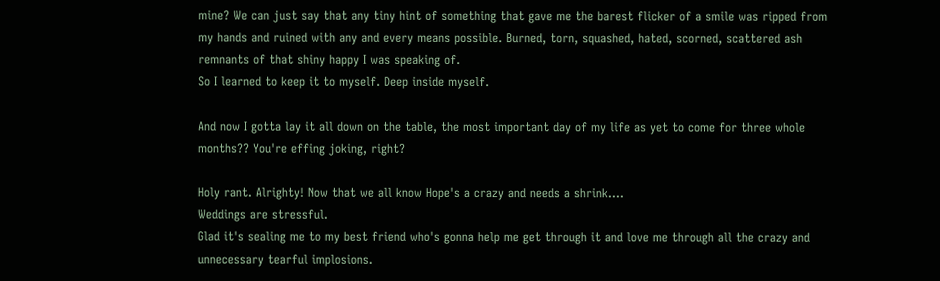mine? We can just say that any tiny hint of something that gave me the barest flicker of a smile was ripped from my hands and ruined with any and every means possible. Burned, torn, squashed, hated, scorned, scattered ash remnants of that shiny happy I was speaking of.
So I learned to keep it to myself. Deep inside myself.

And now I gotta lay it all down on the table, the most important day of my life as yet to come for three whole months?? You're effing joking, right?

Holy rant. Alrighty! Now that we all know Hope's a crazy and needs a shrink....
Weddings are stressful.
Glad it's sealing me to my best friend who's gonna help me get through it and love me through all the crazy and unnecessary tearful implosions.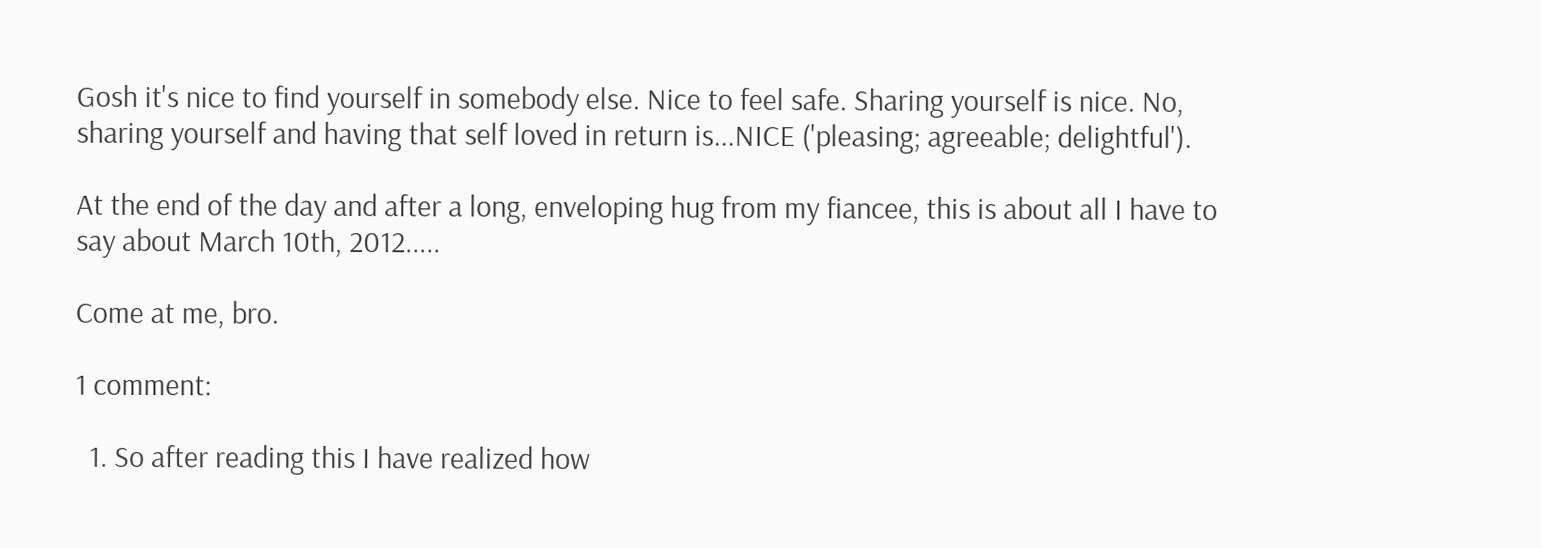Gosh it's nice to find yourself in somebody else. Nice to feel safe. Sharing yourself is nice. No, sharing yourself and having that self loved in return is...NICE ('pleasing; agreeable; delightful').

At the end of the day and after a long, enveloping hug from my fiancee, this is about all I have to say about March 10th, 2012.....

Come at me, bro.

1 comment:

  1. So after reading this I have realized how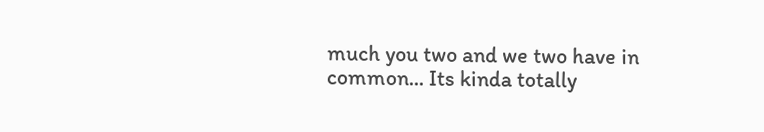much you two and we two have in common... Its kinda totally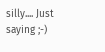silly.... Just saying ;-)